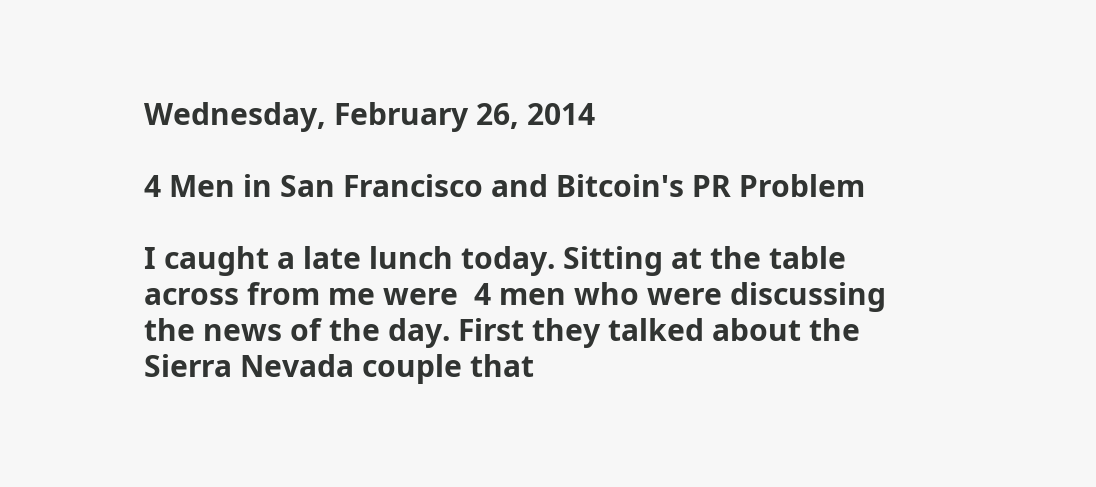Wednesday, February 26, 2014

4 Men in San Francisco and Bitcoin's PR Problem

I caught a late lunch today. Sitting at the table across from me were  4 men who were discussing the news of the day. First they talked about the Sierra Nevada couple that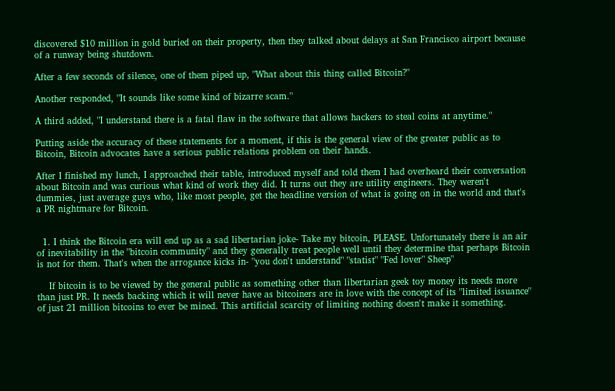discovered $10 million in gold buried on their property, then they talked about delays at San Francisco airport because of a runway being shutdown.

After a few seconds of silence, one of them piped up, "What about this thing called Bitcoin?"

Another responded, "It sounds like some kind of bizarre scam."

A third added, "I understand there is a fatal flaw in the software that allows hackers to steal coins at anytime."

Putting aside the accuracy of these statements for a moment, if this is the general view of the greater public as to Bitcoin, Bitcoin advocates have a serious public relations problem on their hands.

After I finished my lunch, I approached their table, introduced myself and told them I had overheard their conversation about Bitcoin and was curious what kind of work they did. It turns out they are utility engineers. They weren't dummies, just average guys who, like most people, get the headline version of what is going on in the world and that's a PR nightmare for Bitcoin.


  1. I think the Bitcoin era will end up as a sad libertarian joke- Take my bitcoin, PLEASE. Unfortunately there is an air of inevitability in the "bitcoin community" and they generally treat people well until they determine that perhaps Bitcoin is not for them. That's when the arrogance kicks in- "you don't understand" "statist" "Fed lover" Sheep"

    If bitcoin is to be viewed by the general public as something other than libertarian geek toy money its needs more than just PR. It needs backing which it will never have as bitcoiners are in love with the concept of its "limited issuance" of just 21 million bitcoins to ever be mined. This artificial scarcity of limiting nothing doesn't make it something.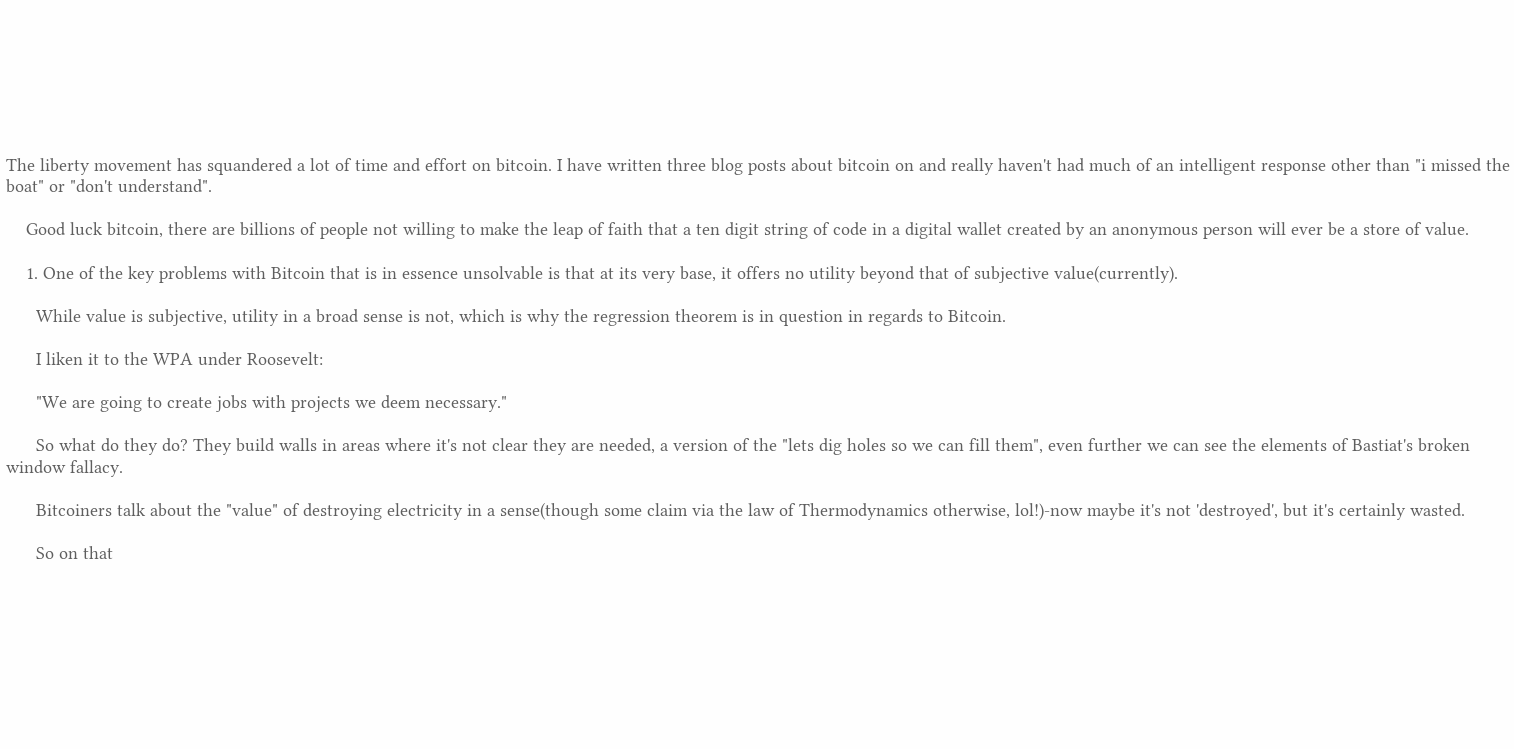The liberty movement has squandered a lot of time and effort on bitcoin. I have written three blog posts about bitcoin on and really haven't had much of an intelligent response other than "i missed the boat" or "don't understand".

    Good luck bitcoin, there are billions of people not willing to make the leap of faith that a ten digit string of code in a digital wallet created by an anonymous person will ever be a store of value.

    1. One of the key problems with Bitcoin that is in essence unsolvable is that at its very base, it offers no utility beyond that of subjective value(currently).

      While value is subjective, utility in a broad sense is not, which is why the regression theorem is in question in regards to Bitcoin.

      I liken it to the WPA under Roosevelt:

      "We are going to create jobs with projects we deem necessary."

      So what do they do? They build walls in areas where it's not clear they are needed, a version of the "lets dig holes so we can fill them", even further we can see the elements of Bastiat's broken window fallacy.

      Bitcoiners talk about the "value" of destroying electricity in a sense(though some claim via the law of Thermodynamics otherwise, lol!)-now maybe it's not 'destroyed', but it's certainly wasted.

      So on that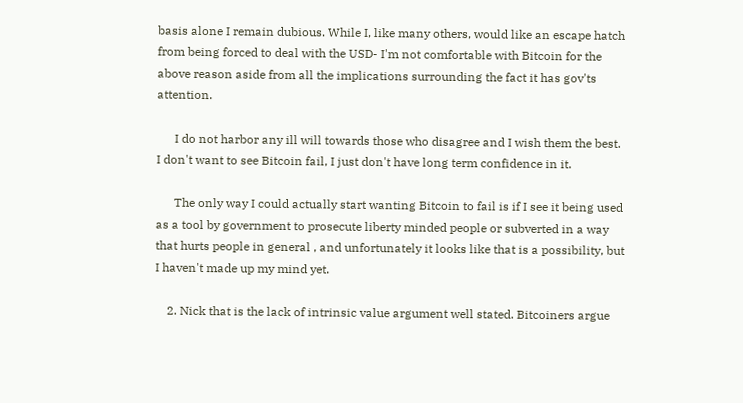basis alone I remain dubious. While I, like many others, would like an escape hatch from being forced to deal with the USD- I'm not comfortable with Bitcoin for the above reason aside from all the implications surrounding the fact it has gov'ts attention.

      I do not harbor any ill will towards those who disagree and I wish them the best. I don't want to see Bitcoin fail, I just don't have long term confidence in it.

      The only way I could actually start wanting Bitcoin to fail is if I see it being used as a tool by government to prosecute liberty minded people or subverted in a way that hurts people in general , and unfortunately it looks like that is a possibility, but I haven't made up my mind yet.

    2. Nick that is the lack of intrinsic value argument well stated. Bitcoiners argue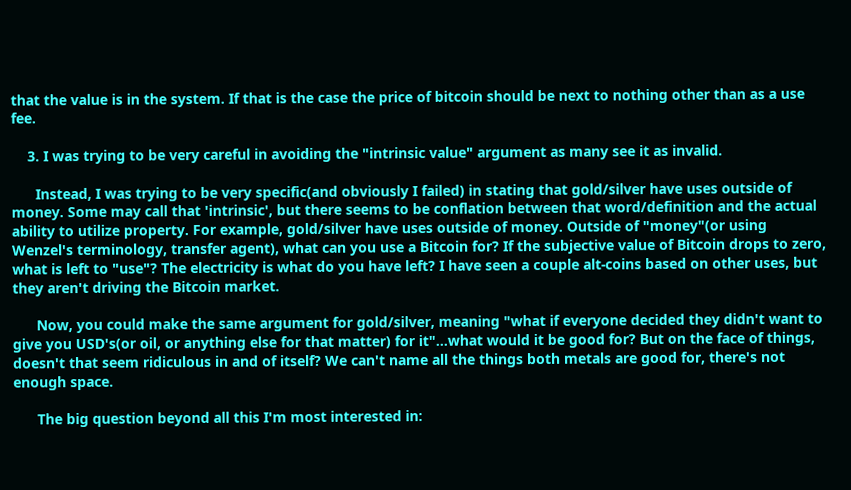that the value is in the system. If that is the case the price of bitcoin should be next to nothing other than as a use fee.

    3. I was trying to be very careful in avoiding the "intrinsic value" argument as many see it as invalid.

      Instead, I was trying to be very specific(and obviously I failed) in stating that gold/silver have uses outside of money. Some may call that 'intrinsic', but there seems to be conflation between that word/definition and the actual ability to utilize property. For example, gold/silver have uses outside of money. Outside of "money"(or using Wenzel's terminology, transfer agent), what can you use a Bitcoin for? If the subjective value of Bitcoin drops to zero, what is left to "use"? The electricity is what do you have left? I have seen a couple alt-coins based on other uses, but they aren't driving the Bitcoin market.

      Now, you could make the same argument for gold/silver, meaning "what if everyone decided they didn't want to give you USD's(or oil, or anything else for that matter) for it"...what would it be good for? But on the face of things, doesn't that seem ridiculous in and of itself? We can't name all the things both metals are good for, there's not enough space.

      The big question beyond all this I'm most interested in: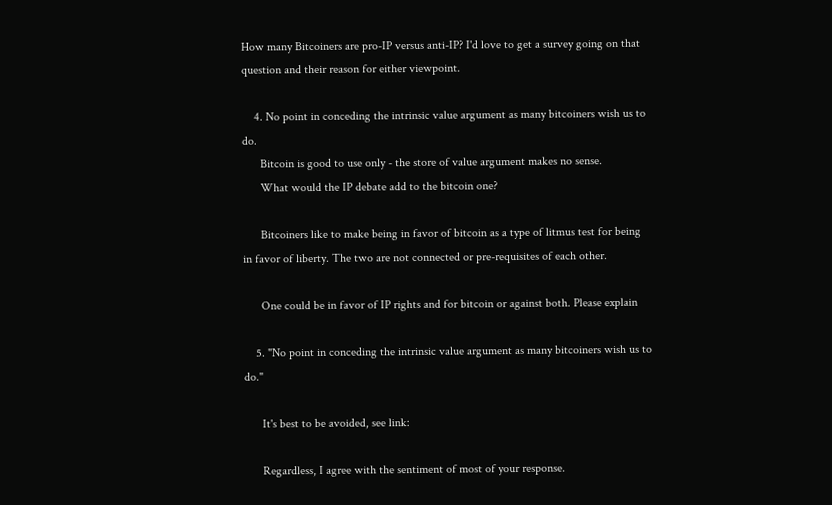How many Bitcoiners are pro-IP versus anti-IP? I'd love to get a survey going on that question and their reason for either viewpoint.

    4. No point in conceding the intrinsic value argument as many bitcoiners wish us to do.
      Bitcoin is good to use only - the store of value argument makes no sense.
      What would the IP debate add to the bitcoin one?

      Bitcoiners like to make being in favor of bitcoin as a type of litmus test for being in favor of liberty. The two are not connected or pre-requisites of each other.

      One could be in favor of IP rights and for bitcoin or against both. Please explain

    5. "No point in conceding the intrinsic value argument as many bitcoiners wish us to do."

      It's best to be avoided, see link:

      Regardless, I agree with the sentiment of most of your response.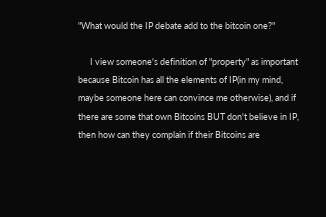"What would the IP debate add to the bitcoin one?"

      I view someone's definition of "property" as important because Bitcoin has all the elements of IP(in my mind, maybe someone here can convince me otherwise), and if there are some that own Bitcoins BUT don't believe in IP, then how can they complain if their Bitcoins are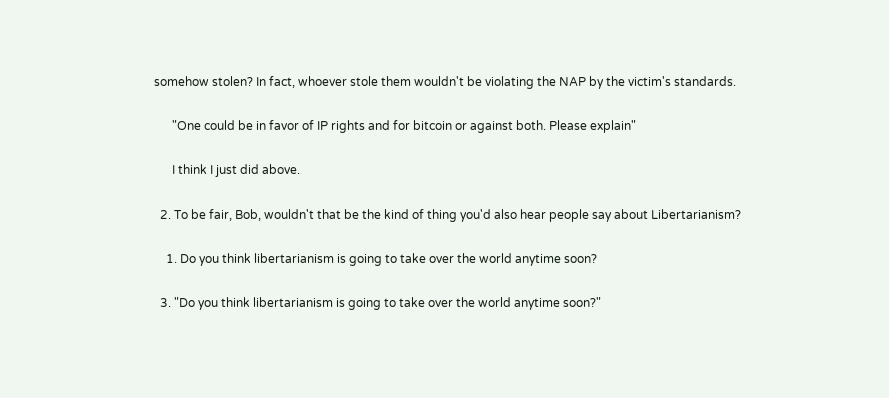somehow stolen? In fact, whoever stole them wouldn't be violating the NAP by the victim's standards.

      "One could be in favor of IP rights and for bitcoin or against both. Please explain"

      I think I just did above.

  2. To be fair, Bob, wouldn't that be the kind of thing you'd also hear people say about Libertarianism?

    1. Do you think libertarianism is going to take over the world anytime soon?

  3. "Do you think libertarianism is going to take over the world anytime soon?"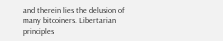and therein lies the delusion of many bitcoiners. Libertarian principles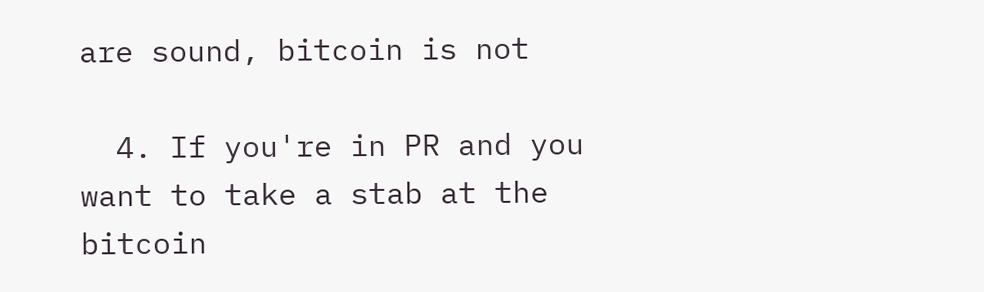are sound, bitcoin is not

  4. If you're in PR and you want to take a stab at the bitcoin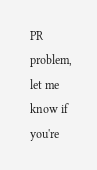PR problem, let me know if you're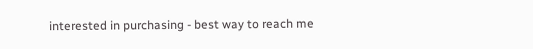interested in purchasing - best way to reach me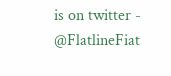is on twitter - @FlatlineFiat